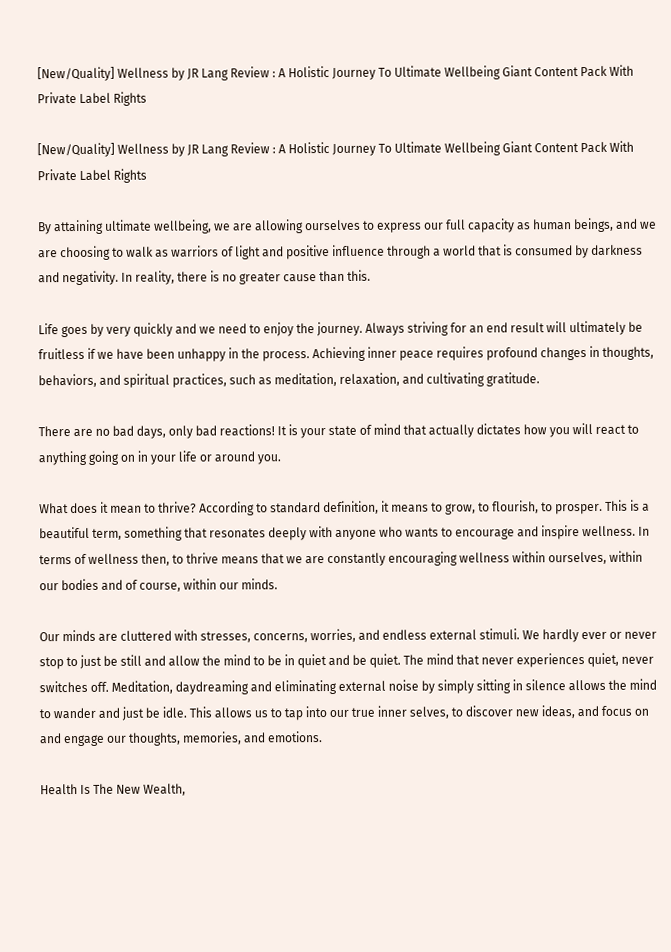[New/Quality] Wellness by JR Lang Review : A Holistic Journey To Ultimate Wellbeing Giant Content Pack With Private Label Rights

[New/Quality] Wellness by JR Lang Review : A Holistic Journey To Ultimate Wellbeing Giant Content Pack With Private Label Rights

By attaining ultimate wellbeing, we are allowing ourselves to express our full capacity as human beings, and we are choosing to walk as warriors of light and positive influence through a world that is consumed by darkness and negativity. In reality, there is no greater cause than this.

Life goes by very quickly and we need to enjoy the journey. Always striving for an end result will ultimately be fruitless if we have been unhappy in the process. Achieving inner peace requires profound changes in thoughts, behaviors, and spiritual practices, such as meditation, relaxation, and cultivating gratitude.

There are no bad days, only bad reactions! It is your state of mind that actually dictates how you will react to anything going on in your life or around you.

What does it mean to thrive? According to standard definition, it means to grow, to flourish, to prosper. This is a beautiful term, something that resonates deeply with anyone who wants to encourage and inspire wellness. In terms of wellness then, to thrive means that we are constantly encouraging wellness within ourselves, within our bodies and of course, within our minds.

Our minds are cluttered with stresses, concerns, worries, and endless external stimuli. We hardly ever or never stop to just be still and allow the mind to be in quiet and be quiet. The mind that never experiences quiet, never switches off. Meditation, daydreaming and eliminating external noise by simply sitting in silence allows the mind to wander and just be idle. This allows us to tap into our true inner selves, to discover new ideas, and focus on and engage our thoughts, memories, and emotions.

Health Is The New Wealth,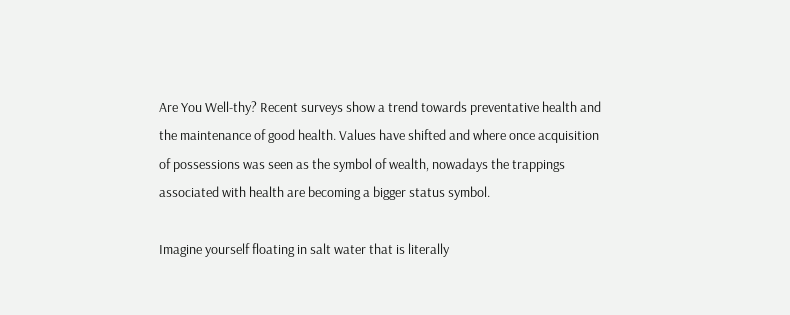Are You Well-thy? Recent surveys show a trend towards preventative health and the maintenance of good health. Values have shifted and where once acquisition of possessions was seen as the symbol of wealth, nowadays the trappings associated with health are becoming a bigger status symbol.

Imagine yourself floating in salt water that is literally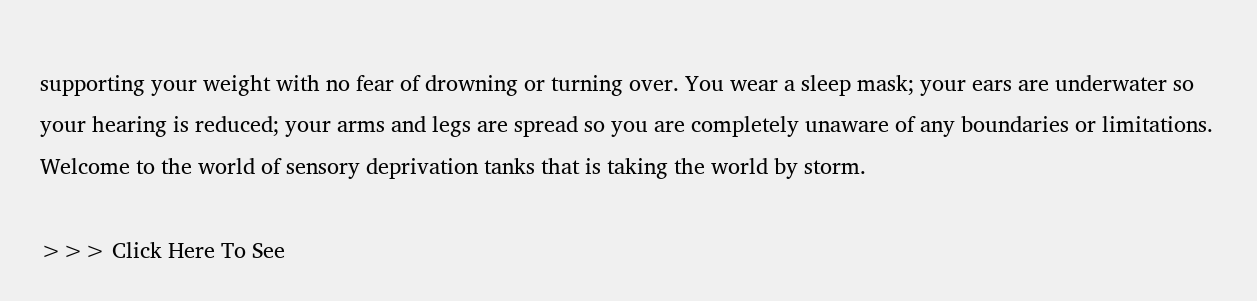supporting your weight with no fear of drowning or turning over. You wear a sleep mask; your ears are underwater so your hearing is reduced; your arms and legs are spread so you are completely unaware of any boundaries or limitations. Welcome to the world of sensory deprivation tanks that is taking the world by storm.

>>> Click Here To See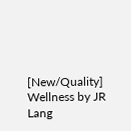[New/Quality] Wellness by JR Lang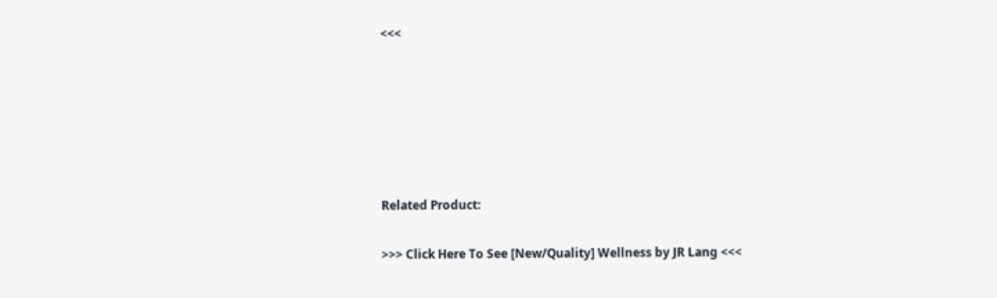<<<






Related Product:

>>> Click Here To See [New/Quality] Wellness by JR Lang <<<